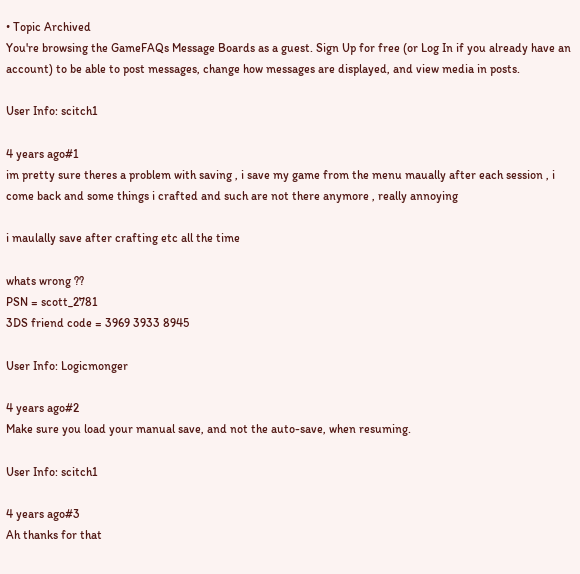• Topic Archived
You're browsing the GameFAQs Message Boards as a guest. Sign Up for free (or Log In if you already have an account) to be able to post messages, change how messages are displayed, and view media in posts.

User Info: scitch1

4 years ago#1
im pretty sure theres a problem with saving , i save my game from the menu maually after each session , i come back and some things i crafted and such are not there anymore , really annoying

i maulally save after crafting etc all the time

whats wrong ??
PSN = scott_2781
3DS friend code = 3969 3933 8945

User Info: Logicmonger

4 years ago#2
Make sure you load your manual save, and not the auto-save, when resuming.

User Info: scitch1

4 years ago#3
Ah thanks for that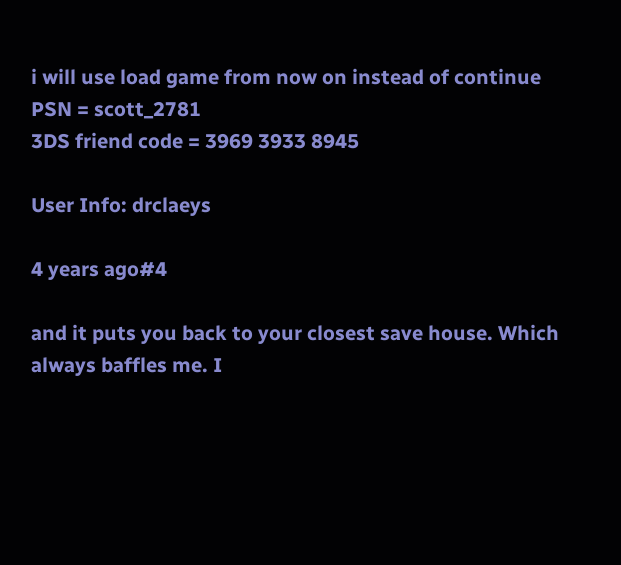i will use load game from now on instead of continue
PSN = scott_2781
3DS friend code = 3969 3933 8945

User Info: drclaeys

4 years ago#4

and it puts you back to your closest save house. Which always baffles me. I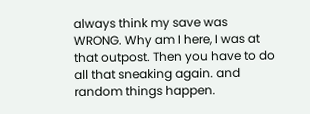always think my save was WRONG. Why am I here, I was at that outpost. Then you have to do all that sneaking again. and random things happen.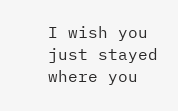I wish you just stayed where you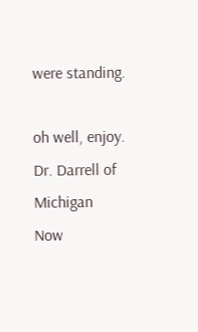were standing.

oh well, enjoy.
Dr. Darrell of Michigan
Now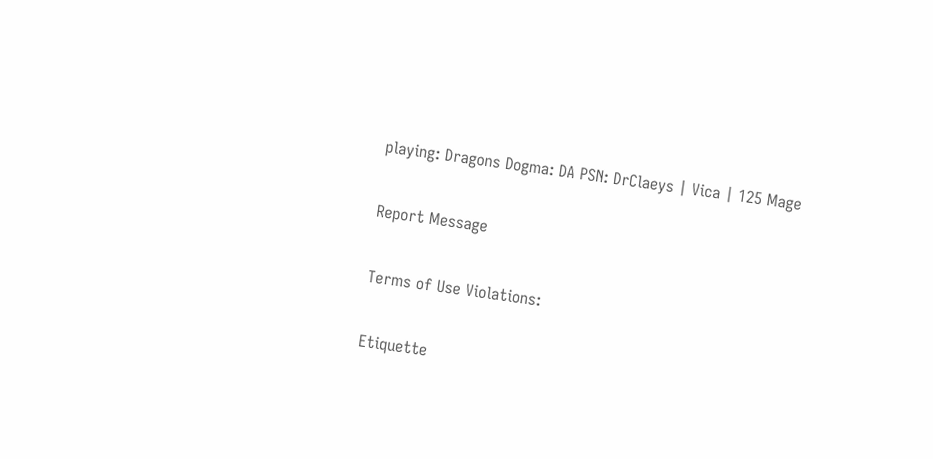playing: Dragons Dogma: DA PSN: DrClaeys | Vica | 125 Mage

Report Message

Terms of Use Violations:

Etiquette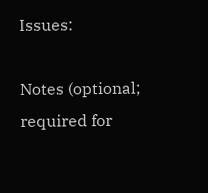Issues:

Notes (optional; required for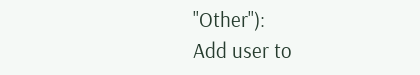"Other"):
Add user to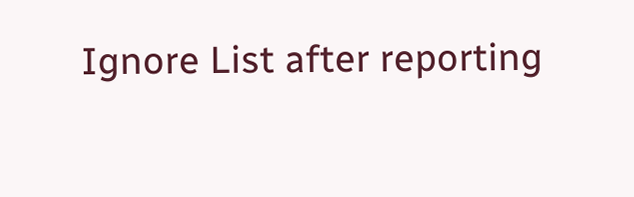Ignore List after reporting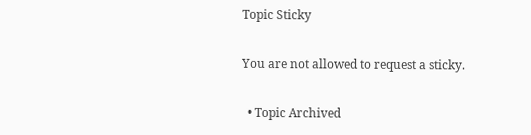Topic Sticky

You are not allowed to request a sticky.

  • Topic Archived